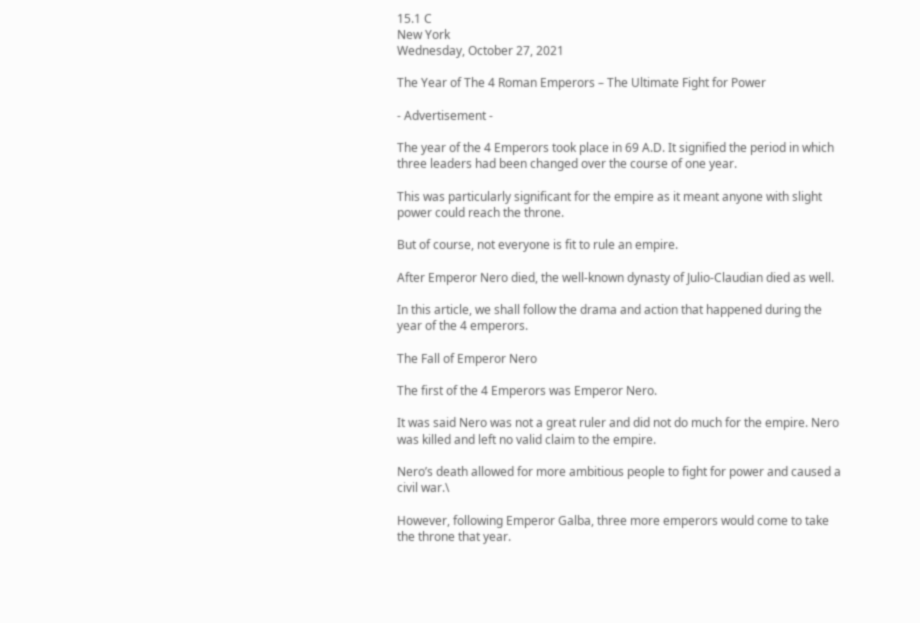15.1 C
New York
Wednesday, October 27, 2021

The Year of The 4 Roman Emperors – The Ultimate Fight for Power

- Advertisement -

The year of the 4 Emperors took place in 69 A.D. It signified the period in which three leaders had been changed over the course of one year.

This was particularly significant for the empire as it meant anyone with slight power could reach the throne.

But of course, not everyone is fit to rule an empire.

After Emperor Nero died, the well-known dynasty of Julio-Claudian died as well.

In this article, we shall follow the drama and action that happened during the year of the 4 emperors.

The Fall of Emperor Nero

The first of the 4 Emperors was Emperor Nero.

It was said Nero was not a great ruler and did not do much for the empire. Nero was killed and left no valid claim to the empire.

Nero’s death allowed for more ambitious people to fight for power and caused a civil war.\

However, following Emperor Galba, three more emperors would come to take the throne that year.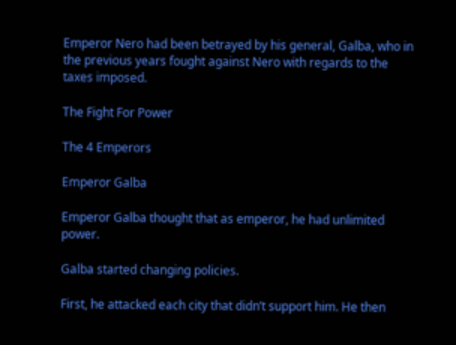Emperor Nero had been betrayed by his general, Galba, who in the previous years fought against Nero with regards to the taxes imposed.

The Fight For Power

The 4 Emperors

Emperor Galba

Emperor Galba thought that as emperor, he had unlimited power.

Galba started changing policies.

First, he attacked each city that didn’t support him. He then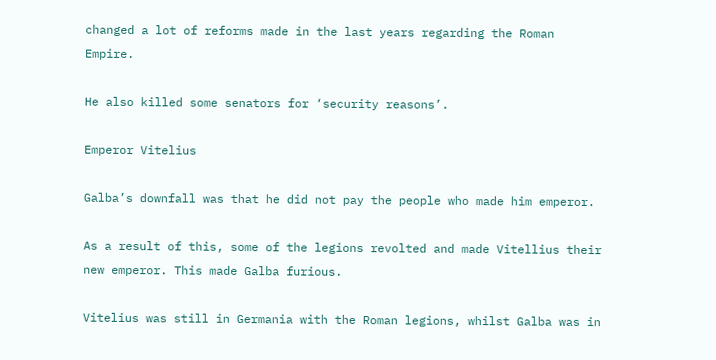changed a lot of reforms made in the last years regarding the Roman Empire.

He also killed some senators for ‘security reasons’.

Emperor Vitelius

Galba’s downfall was that he did not pay the people who made him emperor.

As a result of this, some of the legions revolted and made Vitellius their new emperor. This made Galba furious.

Vitelius was still in Germania with the Roman legions, whilst Galba was in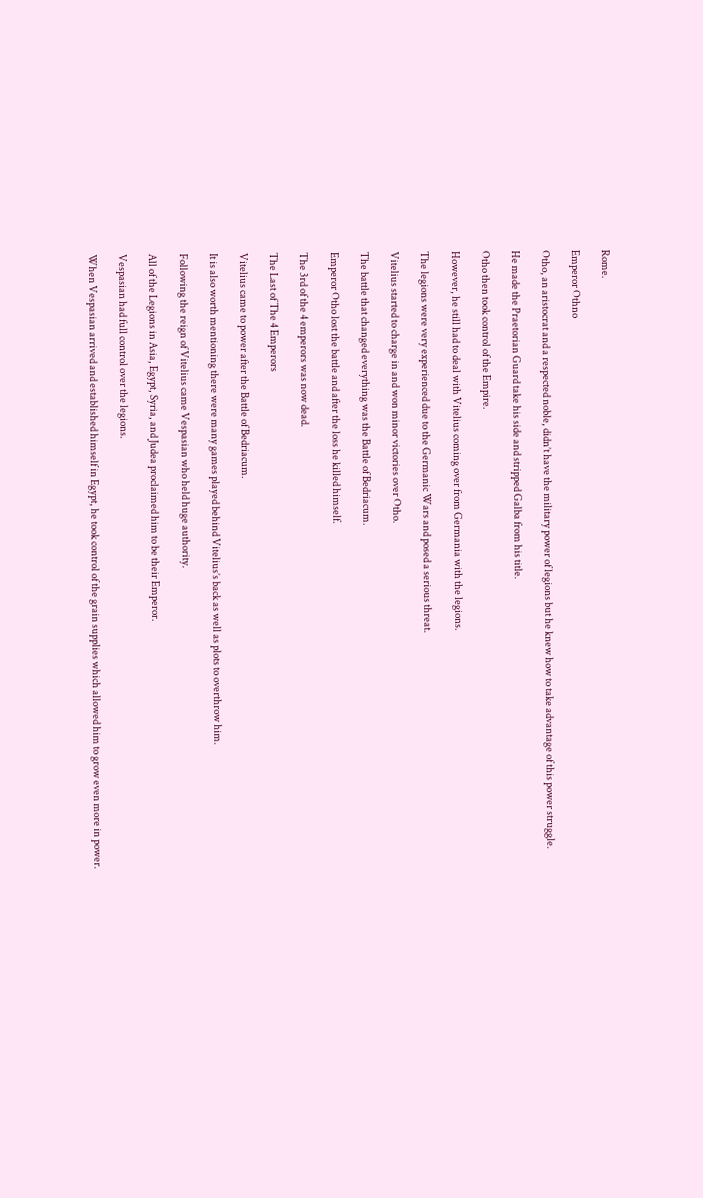Rome.

Emperor Othno

Otho, an aristocrat and a respected noble, didn’t have the military power of legions but he knew how to take advantage of this power struggle.

He made the Praetorian Guard take his side and stripped Galba from his title.

Otho then took control of the Empire.

However, he still had to deal with Vitelius coming over from Germania with the legions.

The legions were very experienced due to the Germanic Wars and posed a serious threat.

Vitelius started to charge in and won minor victories over Otho.

The battle that changed everything was the Battle of Bedriacum.

Emperor Otho lost the battle and after the loss he killed himself.

The 3rd of the 4 emperors was now dead.

The Last of The 4 Emperors

Vitelius came to power after the Battle of Bedriacum.

It is also worth mentioning there were many games played behind Vitelius’s back as well as plots to overthrow him.

Following the reign of Vitelius came Vespasian who held huge authority.

All of the Legions in Asia, Egypt, Syria, and Judea proclaimed him to be their Emperor.

Vespasian had full control over the legions.

When Vespasian arrived and established himself in Egypt, he took control of the grain supplies which allowed him to grow even more in power.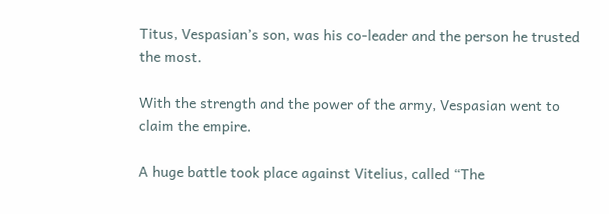Titus, Vespasian’s son, was his co-leader and the person he trusted the most.

With the strength and the power of the army, Vespasian went to claim the empire.

A huge battle took place against Vitelius, called “The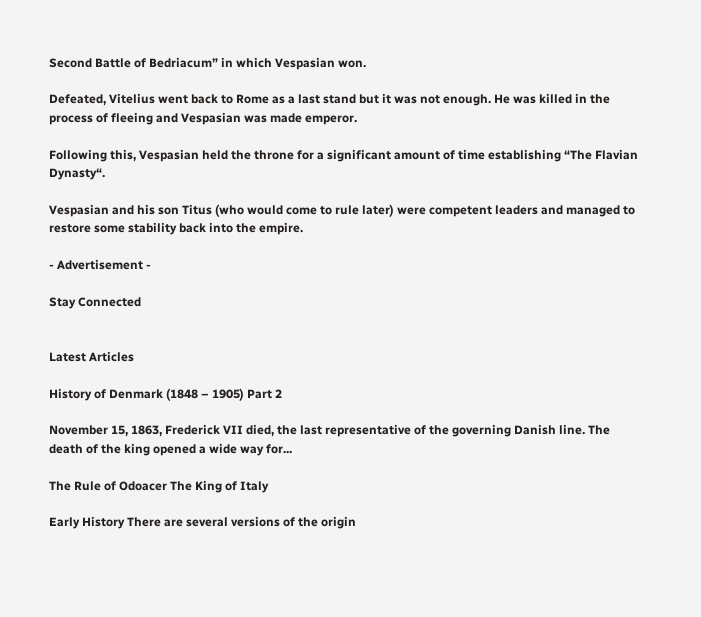Second Battle of Bedriacum” in which Vespasian won.

Defeated, Vitelius went back to Rome as a last stand but it was not enough. He was killed in the process of fleeing and Vespasian was made emperor.

Following this, Vespasian held the throne for a significant amount of time establishing “The Flavian Dynasty“.

Vespasian and his son Titus (who would come to rule later) were competent leaders and managed to restore some stability back into the empire.

- Advertisement -

Stay Connected


Latest Articles

History of Denmark (1848 – 1905) Part 2

November 15, 1863, Frederick VII died, the last representative of the governing Danish line. The death of the king opened a wide way for...

The Rule of Odoacer The King of Italy

Early History There are several versions of the origin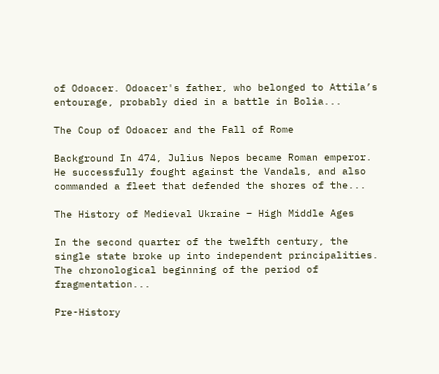of Odoacer. Odoacer's father, who belonged to Attila’s entourage, probably died in a battle in Bolia...

The Coup of Odoacer and the Fall of Rome

Background In 474, Julius Nepos became Roman emperor. He successfully fought against the Vandals, and also commanded a fleet that defended the shores of the...

The History of Medieval Ukraine – High Middle Ages

In the second quarter of the twelfth century, the single state broke up into independent principalities. The chronological beginning of the period of fragmentation...

Pre-History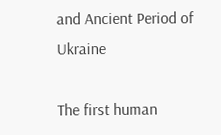and Ancient Period of Ukraine

The first human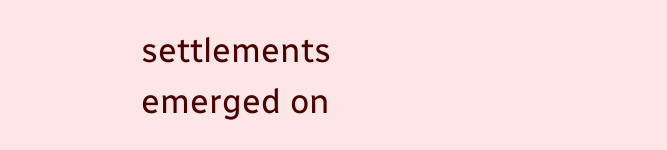settlements emerged on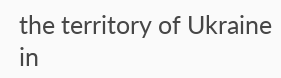the territory of Ukraine in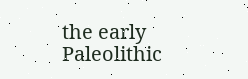the early Paleolithic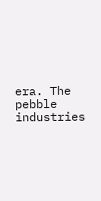era. The pebble industries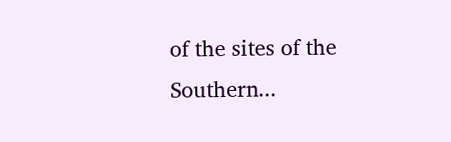of the sites of the Southern...